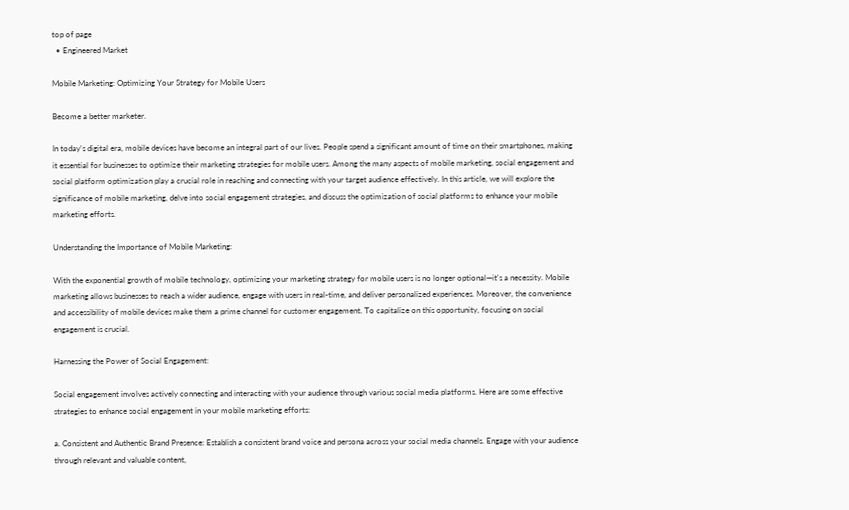top of page
  • Engineered Market

Mobile Marketing: Optimizing Your Strategy for Mobile Users

Become a better marketer.

In today's digital era, mobile devices have become an integral part of our lives. People spend a significant amount of time on their smartphones, making it essential for businesses to optimize their marketing strategies for mobile users. Among the many aspects of mobile marketing, social engagement and social platform optimization play a crucial role in reaching and connecting with your target audience effectively. In this article, we will explore the significance of mobile marketing, delve into social engagement strategies, and discuss the optimization of social platforms to enhance your mobile marketing efforts.

Understanding the Importance of Mobile Marketing:

With the exponential growth of mobile technology, optimizing your marketing strategy for mobile users is no longer optional—it's a necessity. Mobile marketing allows businesses to reach a wider audience, engage with users in real-time, and deliver personalized experiences. Moreover, the convenience and accessibility of mobile devices make them a prime channel for customer engagement. To capitalize on this opportunity, focusing on social engagement is crucial.

Harnessing the Power of Social Engagement:

Social engagement involves actively connecting and interacting with your audience through various social media platforms. Here are some effective strategies to enhance social engagement in your mobile marketing efforts:

a. Consistent and Authentic Brand Presence: Establish a consistent brand voice and persona across your social media channels. Engage with your audience through relevant and valuable content,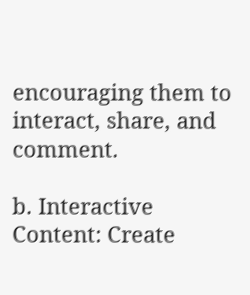encouraging them to interact, share, and comment.

b. Interactive Content: Create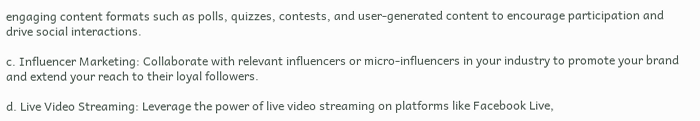engaging content formats such as polls, quizzes, contests, and user-generated content to encourage participation and drive social interactions.

c. Influencer Marketing: Collaborate with relevant influencers or micro-influencers in your industry to promote your brand and extend your reach to their loyal followers.

d. Live Video Streaming: Leverage the power of live video streaming on platforms like Facebook Live,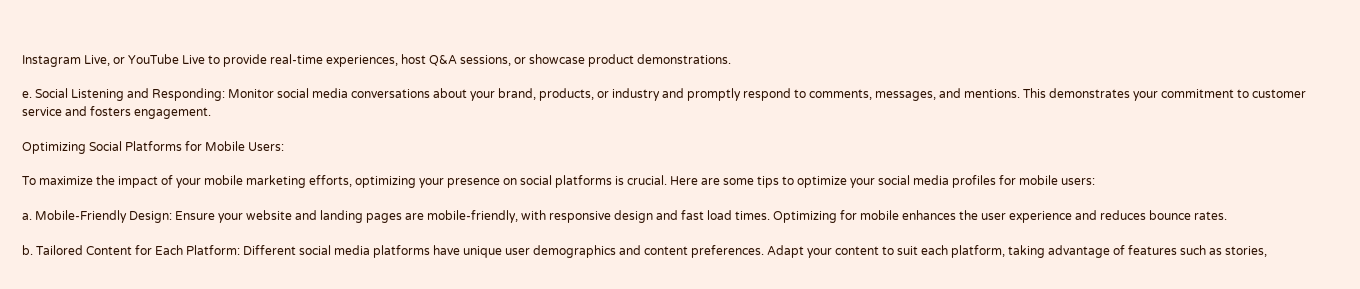Instagram Live, or YouTube Live to provide real-time experiences, host Q&A sessions, or showcase product demonstrations.

e. Social Listening and Responding: Monitor social media conversations about your brand, products, or industry and promptly respond to comments, messages, and mentions. This demonstrates your commitment to customer service and fosters engagement.

Optimizing Social Platforms for Mobile Users:

To maximize the impact of your mobile marketing efforts, optimizing your presence on social platforms is crucial. Here are some tips to optimize your social media profiles for mobile users:

a. Mobile-Friendly Design: Ensure your website and landing pages are mobile-friendly, with responsive design and fast load times. Optimizing for mobile enhances the user experience and reduces bounce rates.

b. Tailored Content for Each Platform: Different social media platforms have unique user demographics and content preferences. Adapt your content to suit each platform, taking advantage of features such as stories,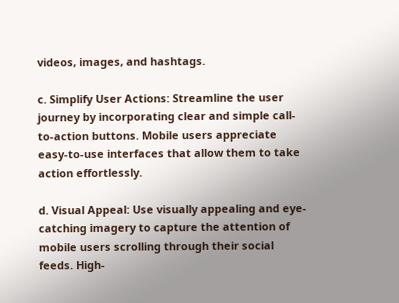videos, images, and hashtags.

c. Simplify User Actions: Streamline the user journey by incorporating clear and simple call-to-action buttons. Mobile users appreciate easy-to-use interfaces that allow them to take action effortlessly.

d. Visual Appeal: Use visually appealing and eye-catching imagery to capture the attention of mobile users scrolling through their social feeds. High-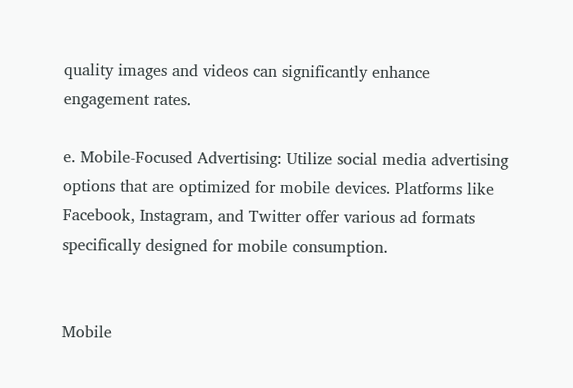quality images and videos can significantly enhance engagement rates.

e. Mobile-Focused Advertising: Utilize social media advertising options that are optimized for mobile devices. Platforms like Facebook, Instagram, and Twitter offer various ad formats specifically designed for mobile consumption.


Mobile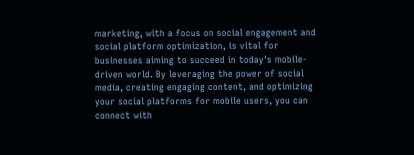marketing, with a focus on social engagement and social platform optimization, is vital for businesses aiming to succeed in today's mobile-driven world. By leveraging the power of social media, creating engaging content, and optimizing your social platforms for mobile users, you can connect with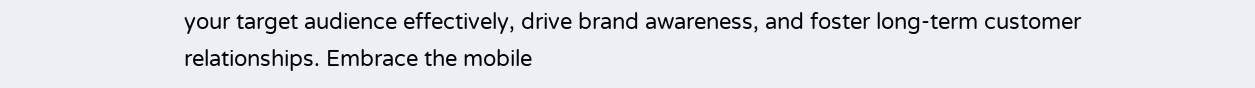your target audience effectively, drive brand awareness, and foster long-term customer relationships. Embrace the mobile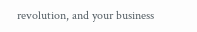revolution, and your business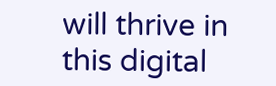will thrive in this digital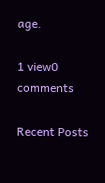age.

1 view0 comments

Recent Posts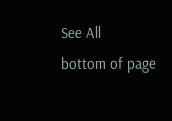See All
bottom of page